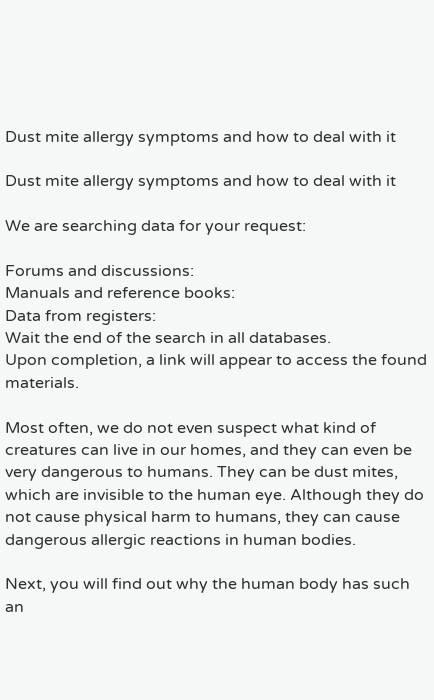Dust mite allergy symptoms and how to deal with it

Dust mite allergy symptoms and how to deal with it

We are searching data for your request:

Forums and discussions:
Manuals and reference books:
Data from registers:
Wait the end of the search in all databases.
Upon completion, a link will appear to access the found materials.

Most often, we do not even suspect what kind of creatures can live in our homes, and they can even be very dangerous to humans. They can be dust mites, which are invisible to the human eye. Although they do not cause physical harm to humans, they can cause dangerous allergic reactions in human bodies.

Next, you will find out why the human body has such an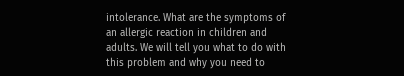intolerance. What are the symptoms of an allergic reaction in children and adults. We will tell you what to do with this problem and why you need to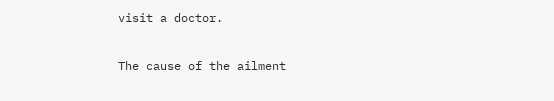visit a doctor.

The cause of the ailment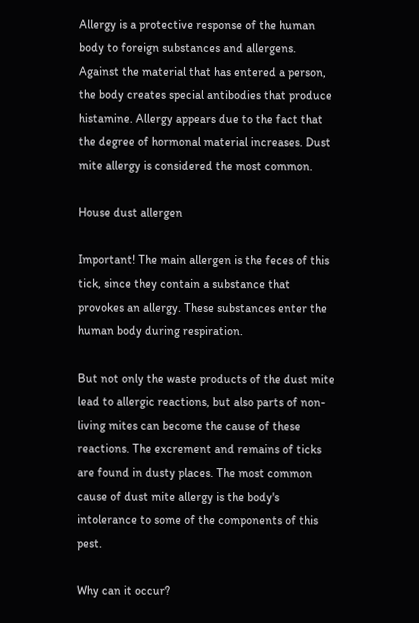Allergy is a protective response of the human body to foreign substances and allergens. Against the material that has entered a person, the body creates special antibodies that produce histamine. Allergy appears due to the fact that the degree of hormonal material increases. Dust mite allergy is considered the most common.

House dust allergen

Important! The main allergen is the feces of this tick, since they contain a substance that provokes an allergy. These substances enter the human body during respiration.

But not only the waste products of the dust mite lead to allergic reactions, but also parts of non-living mites can become the cause of these reactions. The excrement and remains of ticks are found in dusty places. The most common cause of dust mite allergy is the body's intolerance to some of the components of this pest.

Why can it occur?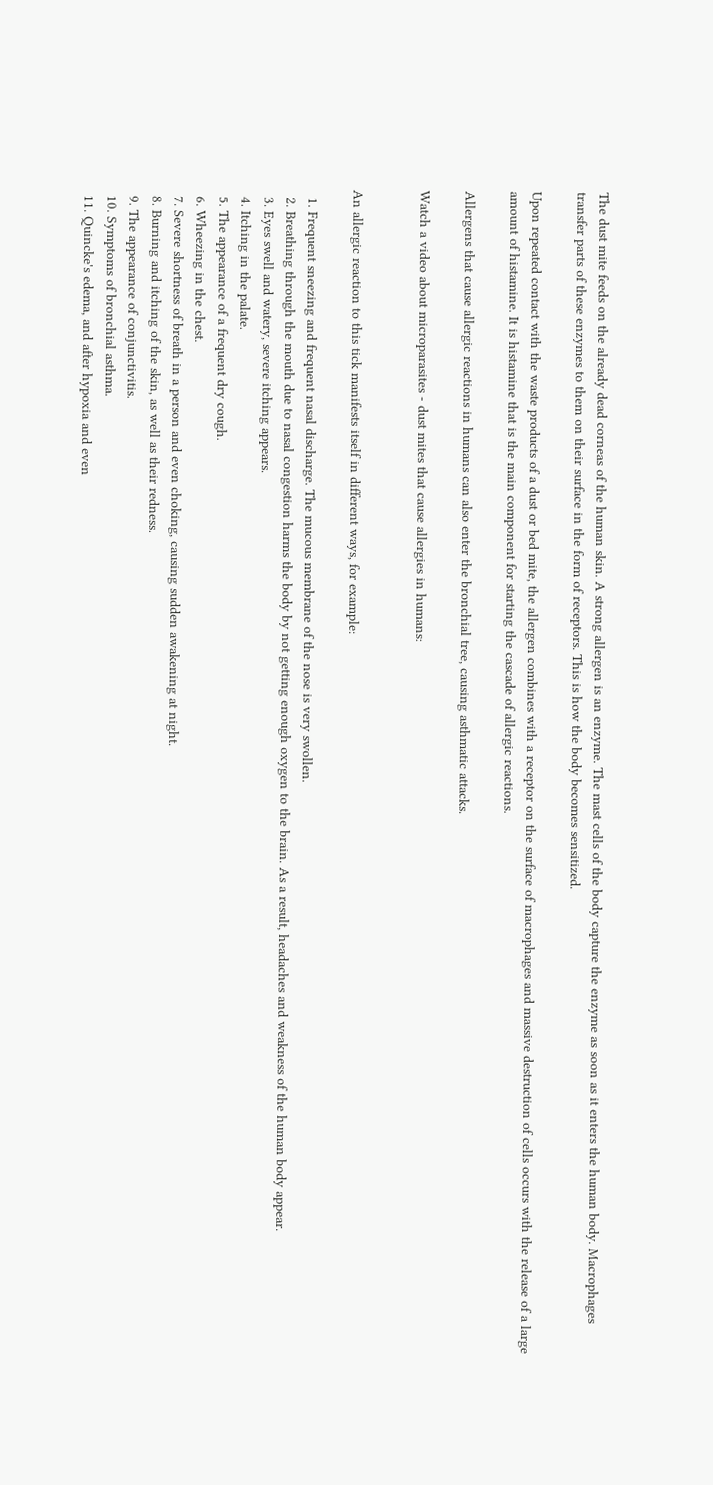The dust mite feeds on the already dead corneas of the human skin. A strong allergen is an enzyme. The mast cells of the body capture the enzyme as soon as it enters the human body. Macrophages transfer parts of these enzymes to them on their surface in the form of receptors. This is how the body becomes sensitized.

Upon repeated contact with the waste products of a dust or bed mite, the allergen combines with a receptor on the surface of macrophages and massive destruction of cells occurs with the release of a large amount of histamine. It is histamine that is the main component for starting the cascade of allergic reactions.

Allergens that cause allergic reactions in humans can also enter the bronchial tree, causing asthmatic attacks.

Watch a video about microparasites - dust mites that cause allergies in humans:


An allergic reaction to this tick manifests itself in different ways, for example:

  1. Frequent sneezing and frequent nasal discharge. The mucous membrane of the nose is very swollen.
  2. Breathing through the mouth due to nasal congestion harms the body by not getting enough oxygen to the brain. As a result, headaches and weakness of the human body appear.
  3. Eyes swell and watery, severe itching appears.
  4. Itching in the palate.
  5. The appearance of a frequent dry cough.
  6. Wheezing in the chest.
  7. Severe shortness of breath in a person and even choking, causing sudden awakening at night.
  8. Burning and itching of the skin, as well as their redness.
  9. The appearance of conjunctivitis.
  10. Symptoms of bronchial asthma.
  11. Quincke's edema, and after hypoxia and even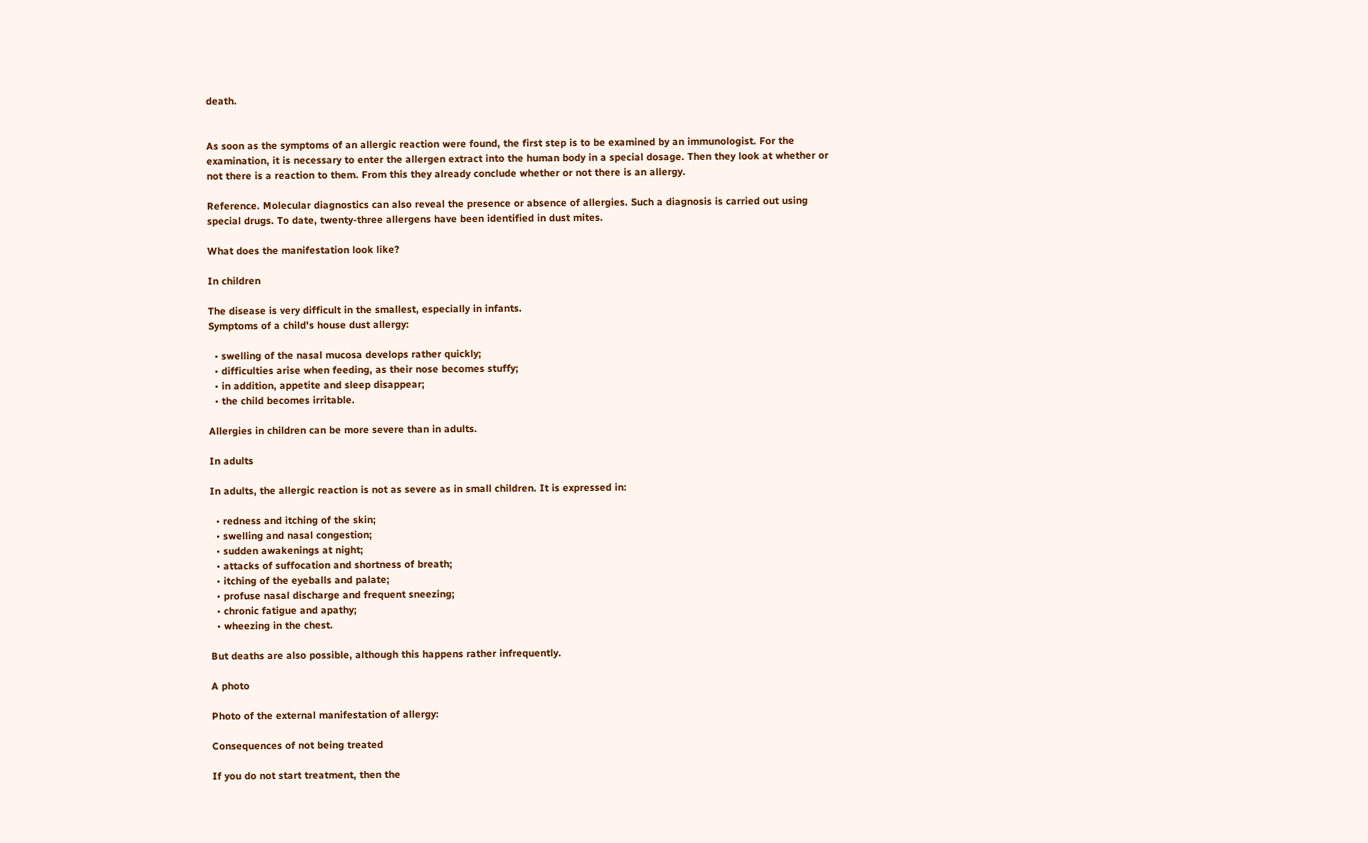death.


As soon as the symptoms of an allergic reaction were found, the first step is to be examined by an immunologist. For the examination, it is necessary to enter the allergen extract into the human body in a special dosage. Then they look at whether or not there is a reaction to them. From this they already conclude whether or not there is an allergy.

Reference. Molecular diagnostics can also reveal the presence or absence of allergies. Such a diagnosis is carried out using special drugs. To date, twenty-three allergens have been identified in dust mites.

What does the manifestation look like?

In children

The disease is very difficult in the smallest, especially in infants.
Symptoms of a child's house dust allergy:

  • swelling of the nasal mucosa develops rather quickly;
  • difficulties arise when feeding, as their nose becomes stuffy;
  • in addition, appetite and sleep disappear;
  • the child becomes irritable.

Allergies in children can be more severe than in adults.

In adults

In adults, the allergic reaction is not as severe as in small children. It is expressed in:

  • redness and itching of the skin;
  • swelling and nasal congestion;
  • sudden awakenings at night;
  • attacks of suffocation and shortness of breath;
  • itching of the eyeballs and palate;
  • profuse nasal discharge and frequent sneezing;
  • chronic fatigue and apathy;
  • wheezing in the chest.

But deaths are also possible, although this happens rather infrequently.

A photo

Photo of the external manifestation of allergy:

Consequences of not being treated

If you do not start treatment, then the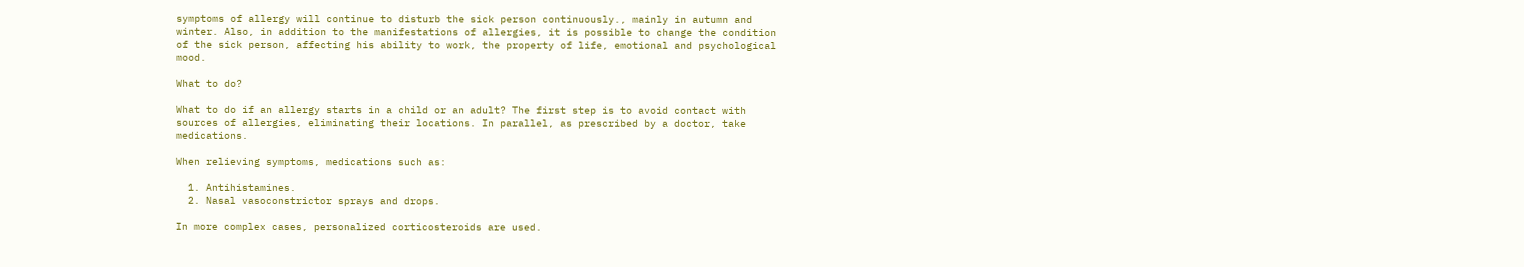symptoms of allergy will continue to disturb the sick person continuously., mainly in autumn and winter. Also, in addition to the manifestations of allergies, it is possible to change the condition of the sick person, affecting his ability to work, the property of life, emotional and psychological mood.

What to do?

What to do if an allergy starts in a child or an adult? The first step is to avoid contact with sources of allergies, eliminating their locations. In parallel, as prescribed by a doctor, take medications.

When relieving symptoms, medications such as:

  1. Antihistamines.
  2. Nasal vasoconstrictor sprays and drops.

In more complex cases, personalized corticosteroids are used.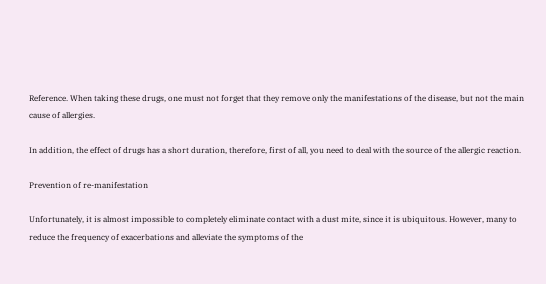Reference. When taking these drugs, one must not forget that they remove only the manifestations of the disease, but not the main cause of allergies.

In addition, the effect of drugs has a short duration, therefore, first of all, you need to deal with the source of the allergic reaction.

Prevention of re-manifestation

Unfortunately, it is almost impossible to completely eliminate contact with a dust mite, since it is ubiquitous. However, many to reduce the frequency of exacerbations and alleviate the symptoms of the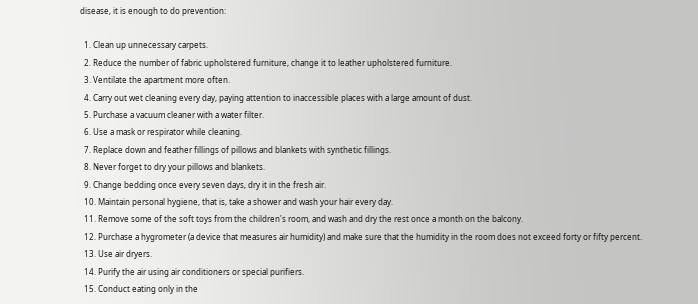disease, it is enough to do prevention:

  1. Clean up unnecessary carpets.
  2. Reduce the number of fabric upholstered furniture, change it to leather upholstered furniture.
  3. Ventilate the apartment more often.
  4. Carry out wet cleaning every day, paying attention to inaccessible places with a large amount of dust.
  5. Purchase a vacuum cleaner with a water filter.
  6. Use a mask or respirator while cleaning.
  7. Replace down and feather fillings of pillows and blankets with synthetic fillings.
  8. Never forget to dry your pillows and blankets.
  9. Change bedding once every seven days, dry it in the fresh air.
  10. Maintain personal hygiene, that is, take a shower and wash your hair every day.
  11. Remove some of the soft toys from the children's room, and wash and dry the rest once a month on the balcony.
  12. Purchase a hygrometer (a device that measures air humidity) and make sure that the humidity in the room does not exceed forty or fifty percent.
  13. Use air dryers.
  14. Purify the air using air conditioners or special purifiers.
  15. Conduct eating only in the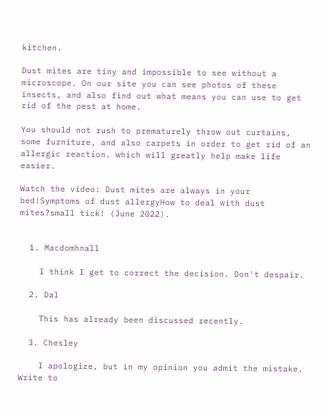kitchen.

Dust mites are tiny and impossible to see without a microscope. On our site you can see photos of these insects, and also find out what means you can use to get rid of the pest at home.

You should not rush to prematurely throw out curtains, some furniture, and also carpets in order to get rid of an allergic reaction. which will greatly help make life easier.

Watch the video: Dust mites are always in your bed!Symptoms of dust allergyHow to deal with dust mites?small tick! (June 2022).


  1. Macdomhnall

    I think I get to correct the decision. Don't despair.

  2. Dal

    This has already been discussed recently.

  3. Chesley

    I apologize, but in my opinion you admit the mistake. Write to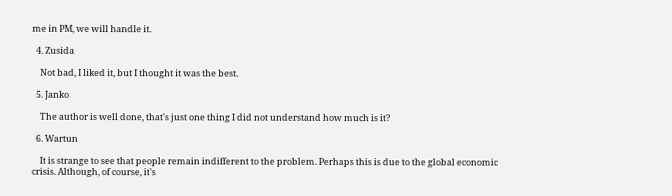me in PM, we will handle it.

  4. Zusida

    Not bad, I liked it, but I thought it was the best.

  5. Janko

    The author is well done, that's just one thing I did not understand how much is it?

  6. Wartun

    It is strange to see that people remain indifferent to the problem. Perhaps this is due to the global economic crisis. Although, of course, it's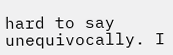hard to say unequivocally. I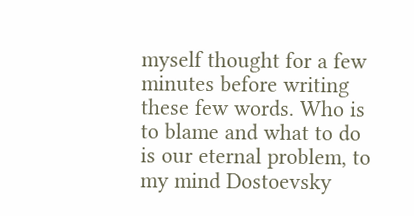myself thought for a few minutes before writing these few words. Who is to blame and what to do is our eternal problem, to my mind Dostoevsky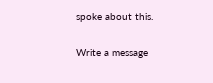spoke about this.

Write a message